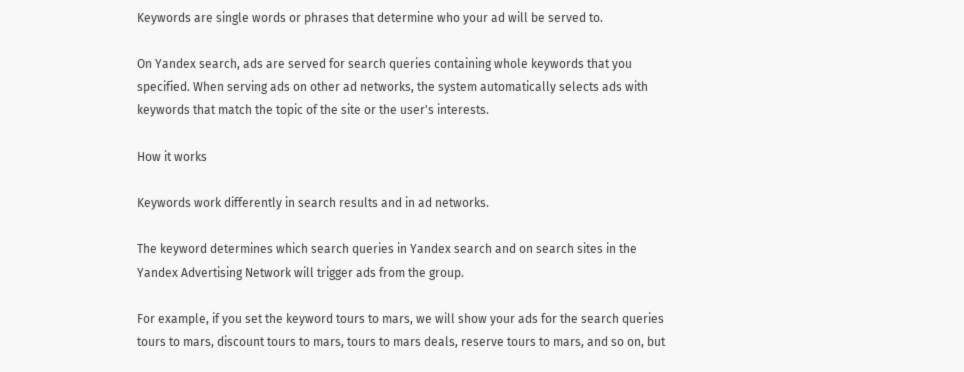Keywords are single words or phrases that determine who your ad will be served to.

On Yandex search, ads are served for search queries containing whole keywords that you specified. When serving ads on other ad networks, the system automatically selects ads with keywords that match the topic of the site or the user's interests.

How it works

Keywords work differently in search results and in ad networks.

The keyword determines which search queries in Yandex search and on search sites in the Yandex Advertising Network will trigger ads from the group.

For example, if you set the keyword tours to mars, we will show your ads for the search queries tours to mars, discount tours to mars, tours to mars deals, reserve tours to mars, and so on, but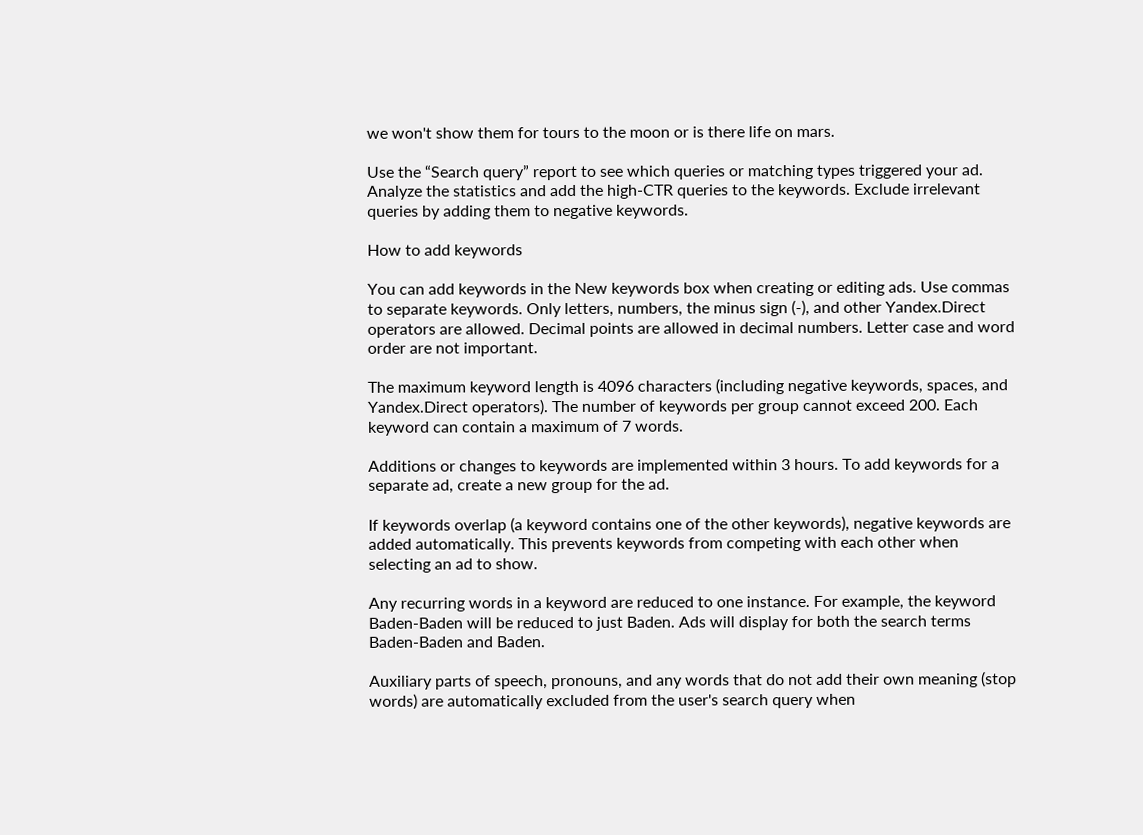we won't show them for tours to the moon or is there life on mars.

Use the “Search query” report to see which queries or matching types triggered your ad. Analyze the statistics and add the high-CTR queries to the keywords. Exclude irrelevant queries by adding them to negative keywords.

How to add keywords

You can add keywords in the New keywords box when creating or editing ads. Use commas to separate keywords. Only letters, numbers, the minus sign (-), and other Yandex.Direct operators are allowed. Decimal points are allowed in decimal numbers. Letter case and word order are not important.

The maximum keyword length is 4096 characters (including negative keywords, spaces, and Yandex.Direct operators). The number of keywords per group cannot exceed 200. Each keyword can contain a maximum of 7 words.

Additions or changes to keywords are implemented within 3 hours. To add keywords for a separate ad, create a new group for the ad.

If keywords overlap (a keyword contains one of the other keywords), negative keywords are added automatically. This prevents keywords from competing with each other when selecting an ad to show.

Any recurring words in a keyword are reduced to one instance. For example, the keyword Baden-Baden will be reduced to just Baden. Ads will display for both the search terms Baden-Baden and Baden.

Auxiliary parts of speech, pronouns, and any words that do not add their own meaning (stop words) are automatically excluded from the user's search query when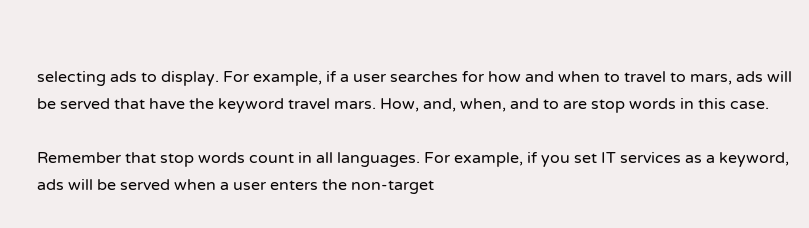selecting ads to display. For example, if a user searches for how and when to travel to mars, ads will be served that have the keyword travel mars. How, and, when, and to are stop words in this case.

Remember that stop words count in all languages. For example, if you set IT services as a keyword, ads will be served when a user enters the non-target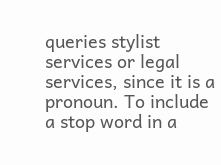queries stylist services or legal services, since it is a pronoun. To include a stop word in a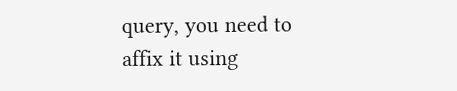query, you need to affix it using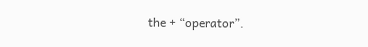the + “operator”.